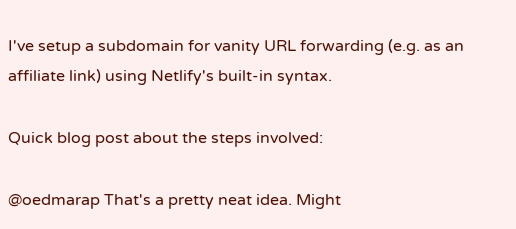I've setup a subdomain for vanity URL forwarding (e.g. as an affiliate link) using Netlify's built-in syntax.

Quick blog post about the steps involved:

@oedmarap That's a pretty neat idea. Might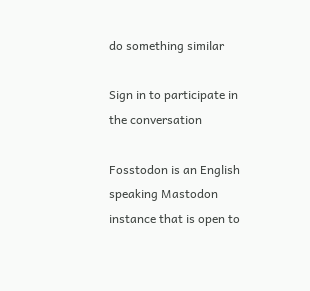do something similar

Sign in to participate in the conversation

Fosstodon is an English speaking Mastodon instance that is open to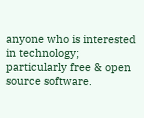anyone who is interested in technology; particularly free & open source software.